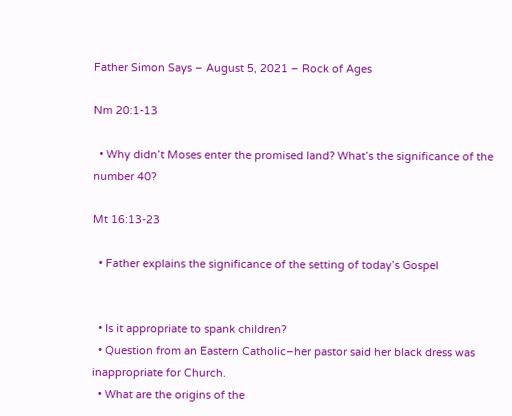Father Simon Says – August 5, 2021 – Rock of Ages

Nm 20:1-13

  • Why didn’t Moses enter the promised land? What’s the significance of the number 40?

Mt 16:13-23

  • Father explains the significance of the setting of today’s Gospel


  • Is it appropriate to spank children?
  • Question from an Eastern Catholic–her pastor said her black dress was inappropriate for Church.
  • What are the origins of the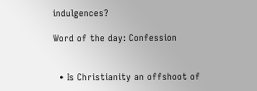indulgences?

Word of the day: Confession


  • Is Christianity an offshoot of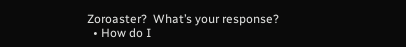Zoroaster?  What’s your response?
  • How do I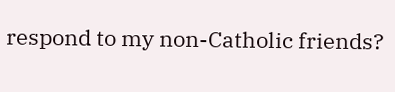respond to my non-Catholic friends?